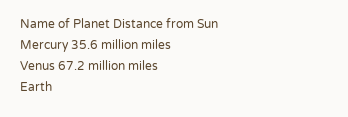Name of Planet Distance from Sun
Mercury 35.6 million miles
Venus 67.2 million miles
Earth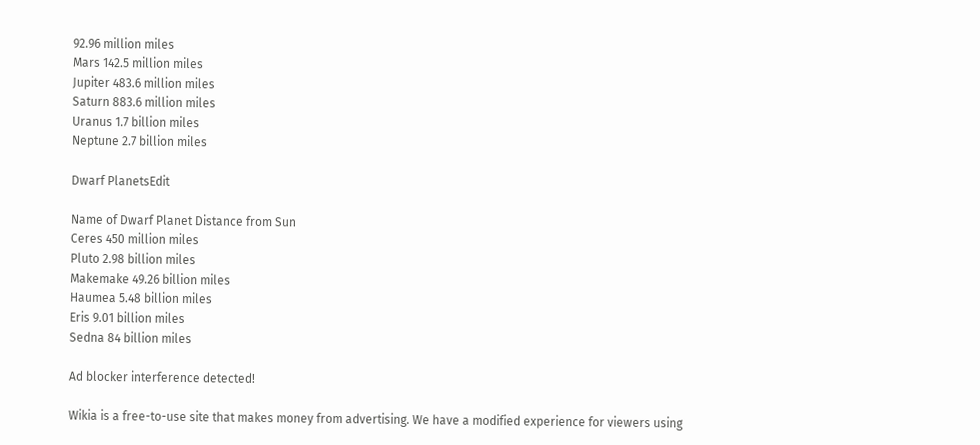92.96 million miles
Mars 142.5 million miles
Jupiter 483.6 million miles
Saturn 883.6 million miles
Uranus 1.7 billion miles
Neptune 2.7 billion miles

Dwarf PlanetsEdit

Name of Dwarf Planet Distance from Sun
Ceres 450 million miles
Pluto 2.98 billion miles
Makemake 49.26 billion miles
Haumea 5.48 billion miles
Eris 9.01 billion miles
Sedna 84 billion miles

Ad blocker interference detected!

Wikia is a free-to-use site that makes money from advertising. We have a modified experience for viewers using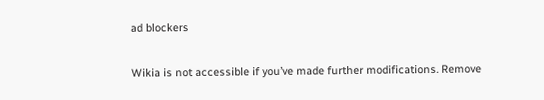ad blockers

Wikia is not accessible if you’ve made further modifications. Remove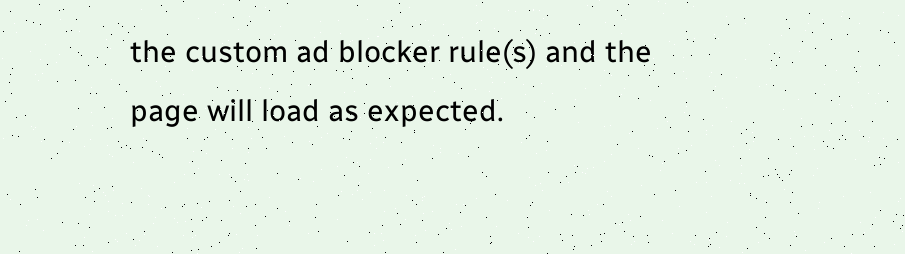the custom ad blocker rule(s) and the page will load as expected.